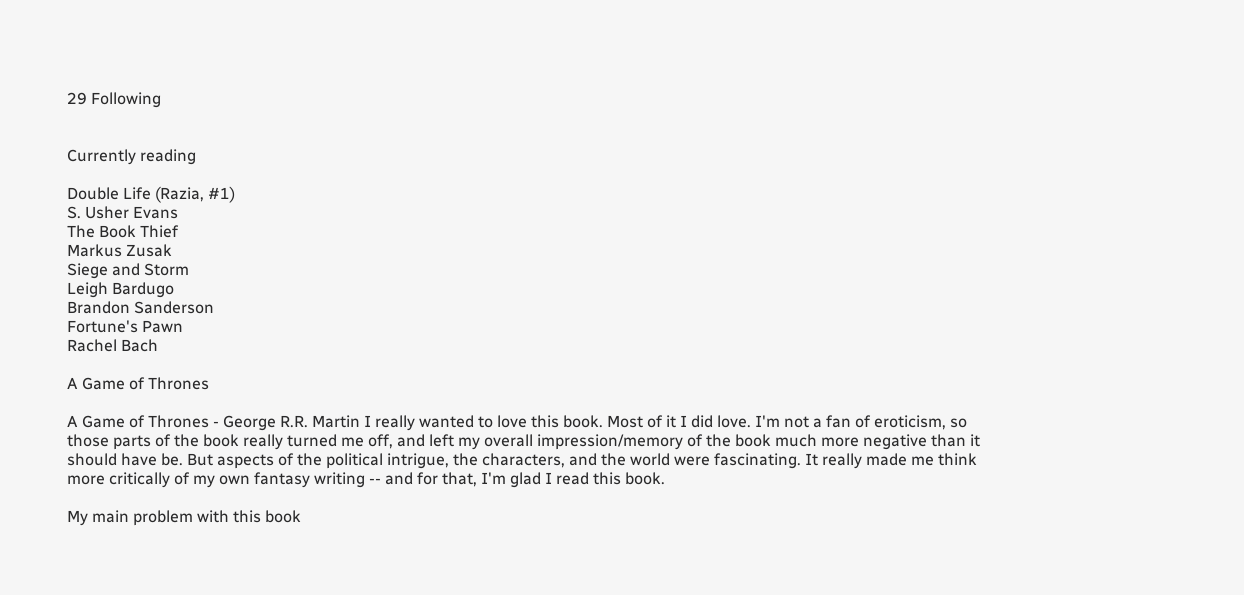29 Following


Currently reading

Double Life (Razia, #1)
S. Usher Evans
The Book Thief
Markus Zusak
Siege and Storm
Leigh Bardugo
Brandon Sanderson
Fortune's Pawn
Rachel Bach

A Game of Thrones

A Game of Thrones - George R.R. Martin I really wanted to love this book. Most of it I did love. I'm not a fan of eroticism, so those parts of the book really turned me off, and left my overall impression/memory of the book much more negative than it should have be. But aspects of the political intrigue, the characters, and the world were fascinating. It really made me think more critically of my own fantasy writing -- and for that, I'm glad I read this book.

My main problem with this book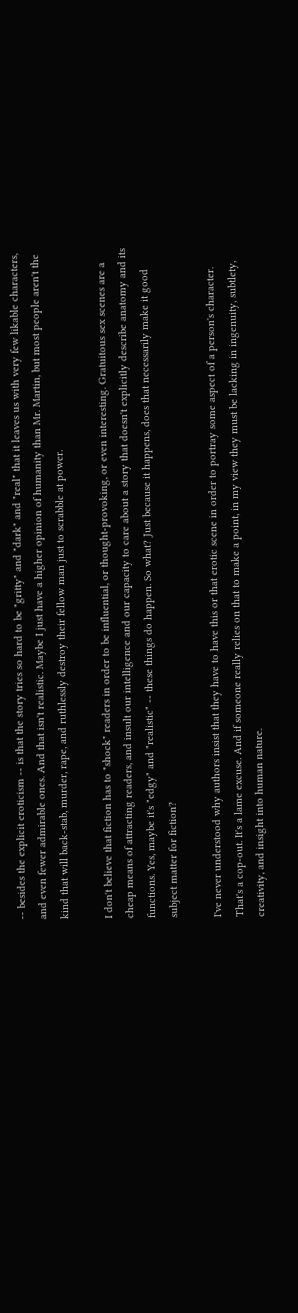-- besides the explicit eroticism -- is that the story tries so hard to be "gritty" and "dark" and "real" that it leaves us with very few likable characters, and even fewer admirable ones. And that isn't realistic. Maybe I just have a higher opinion of humanity than Mr. Martin, but most people aren't the kind that will back-stab, murder, rape, and ruthlessly destroy their fellow man just to scrabble at power.

I don't believe that fiction has to "shock" readers in order to be influential, or thought-provoking, or even interesting. Gratuitous sex scenes are a cheap means of attracting readers, and insult our intelligence and our capacity to care about a story that doesn't explicitly describe anatomy and its functions. Yes, maybe it's "edgy" and "realistic" -- these things do happen. So what? Just because it happens, does that necessarily make it good subject matter for fiction?

I've never understood why authors insist that they have to have this or that erotic scene in order to portray some aspect of a person's character. That's a cop-out. It's a lame excuse. And if someone really relies on that to make a point, in my view they must be lacking in ingenuity, subtlety, creativity, and insight into human nature.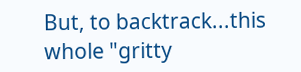But, to backtrack...this whole "gritty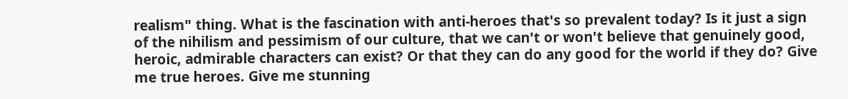realism" thing. What is the fascination with anti-heroes that's so prevalent today? Is it just a sign of the nihilism and pessimism of our culture, that we can't or won't believe that genuinely good, heroic, admirable characters can exist? Or that they can do any good for the world if they do? Give me true heroes. Give me stunning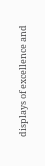displays of excellence and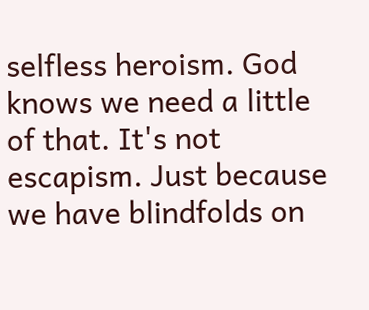selfless heroism. God knows we need a little of that. It's not escapism. Just because we have blindfolds on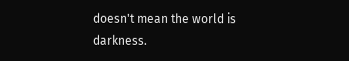doesn't mean the world is darkness.